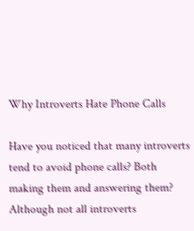Why Introverts Hate Phone Calls

Have you noticed that many introverts tend to avoid phone calls? Both making them and answering them? Although not all introverts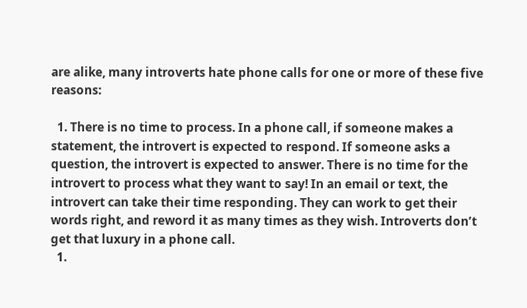are alike, many introverts hate phone calls for one or more of these five reasons:

  1. There is no time to process. In a phone call, if someone makes a statement, the introvert is expected to respond. If someone asks a question, the introvert is expected to answer. There is no time for the introvert to process what they want to say! In an email or text, the introvert can take their time responding. They can work to get their words right, and reword it as many times as they wish. Introverts don’t get that luxury in a phone call.
  1.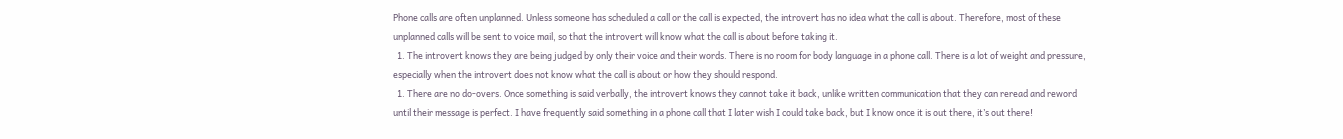Phone calls are often unplanned. Unless someone has scheduled a call or the call is expected, the introvert has no idea what the call is about. Therefore, most of these unplanned calls will be sent to voice mail, so that the introvert will know what the call is about before taking it.
  1. The introvert knows they are being judged by only their voice and their words. There is no room for body language in a phone call. There is a lot of weight and pressure, especially when the introvert does not know what the call is about or how they should respond.
  1. There are no do-overs. Once something is said verbally, the introvert knows they cannot take it back, unlike written communication that they can reread and reword until their message is perfect. I have frequently said something in a phone call that I later wish I could take back, but I know once it is out there, it’s out there!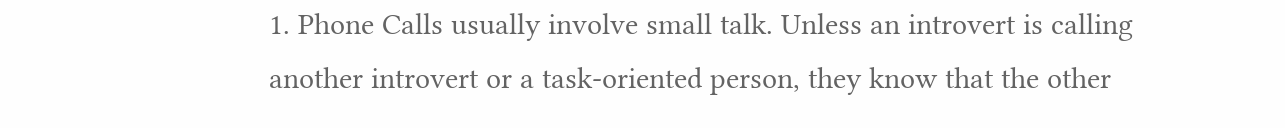1. Phone Calls usually involve small talk. Unless an introvert is calling another introvert or a task-oriented person, they know that the other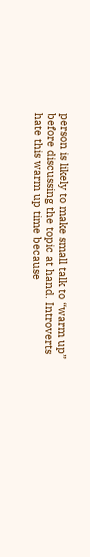person is likely to make small talk to “warm up” before discussing the topic at hand. Introverts hate this warm up time because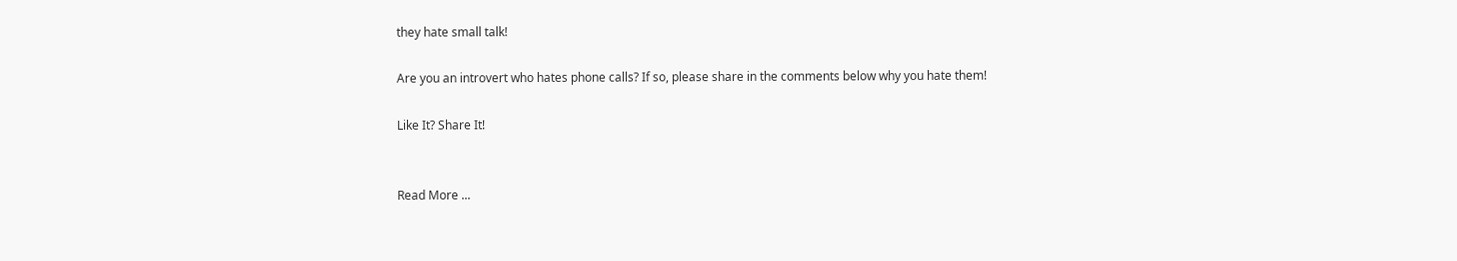they hate small talk!

Are you an introvert who hates phone calls? If so, please share in the comments below why you hate them!

Like It? Share It!


Read More ...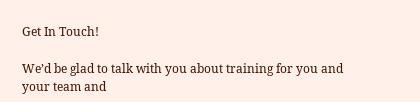Get In Touch!

We’d be glad to talk with you about training for you and your team and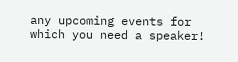any upcoming events for which you need a speaker!